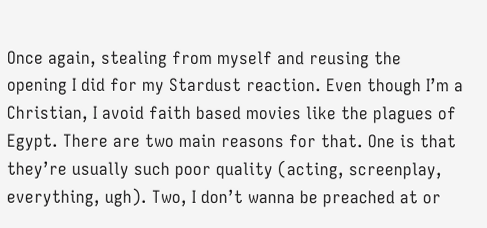Once again, stealing from myself and reusing the opening I did for my Stardust reaction. Even though I’m a Christian, I avoid faith based movies like the plagues of Egypt. There are two main reasons for that. One is that they’re usually such poor quality (acting, screenplay, everything, ugh). Two, I don’t wanna be preached at or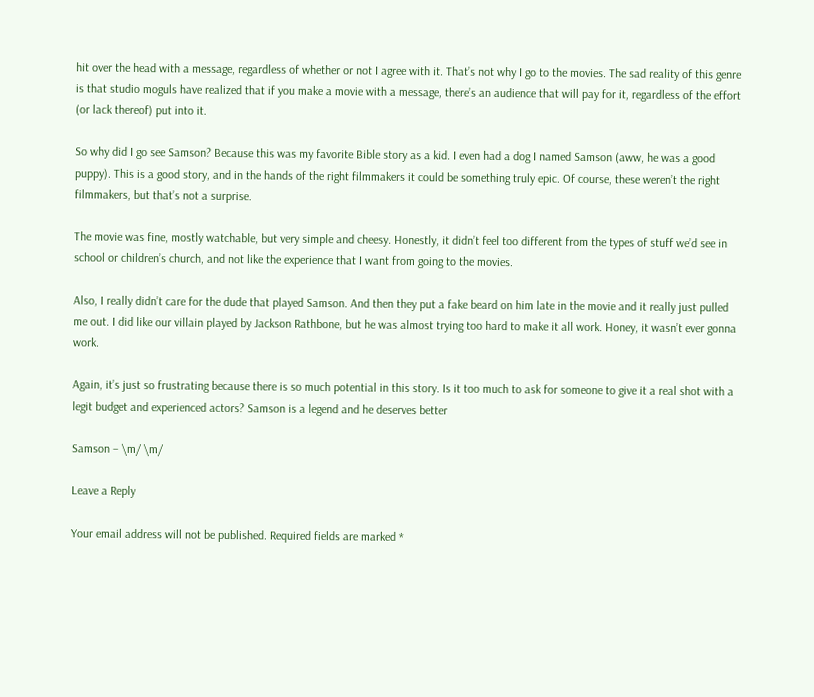hit over the head with a message, regardless of whether or not I agree with it. That’s not why I go to the movies. The sad reality of this genre is that studio moguls have realized that if you make a movie with a message, there’s an audience that will pay for it, regardless of the effort (or lack thereof) put into it.

So why did I go see Samson? Because this was my favorite Bible story as a kid. I even had a dog I named Samson (aww, he was a good puppy). This is a good story, and in the hands of the right filmmakers it could be something truly epic. Of course, these weren’t the right filmmakers, but that’s not a surprise.

The movie was fine, mostly watchable, but very simple and cheesy. Honestly, it didn’t feel too different from the types of stuff we’d see in school or children’s church, and not like the experience that I want from going to the movies.

Also, I really didn’t care for the dude that played Samson. And then they put a fake beard on him late in the movie and it really just pulled me out. I did like our villain played by Jackson Rathbone, but he was almost trying too hard to make it all work. Honey, it wasn’t ever gonna work.

Again, it’s just so frustrating because there is so much potential in this story. Is it too much to ask for someone to give it a real shot with a legit budget and experienced actors? Samson is a legend and he deserves better

Samson – \m/ \m/

Leave a Reply

Your email address will not be published. Required fields are marked *